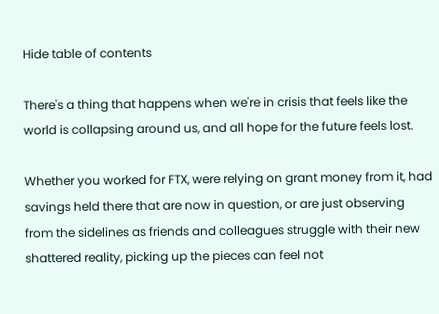Hide table of contents

There's a thing that happens when we're in crisis that feels like the world is collapsing around us, and all hope for the future feels lost.

Whether you worked for FTX, were relying on grant money from it, had savings held there that are now in question, or are just observing from the sidelines as friends and colleagues struggle with their new shattered reality, picking up the pieces can feel not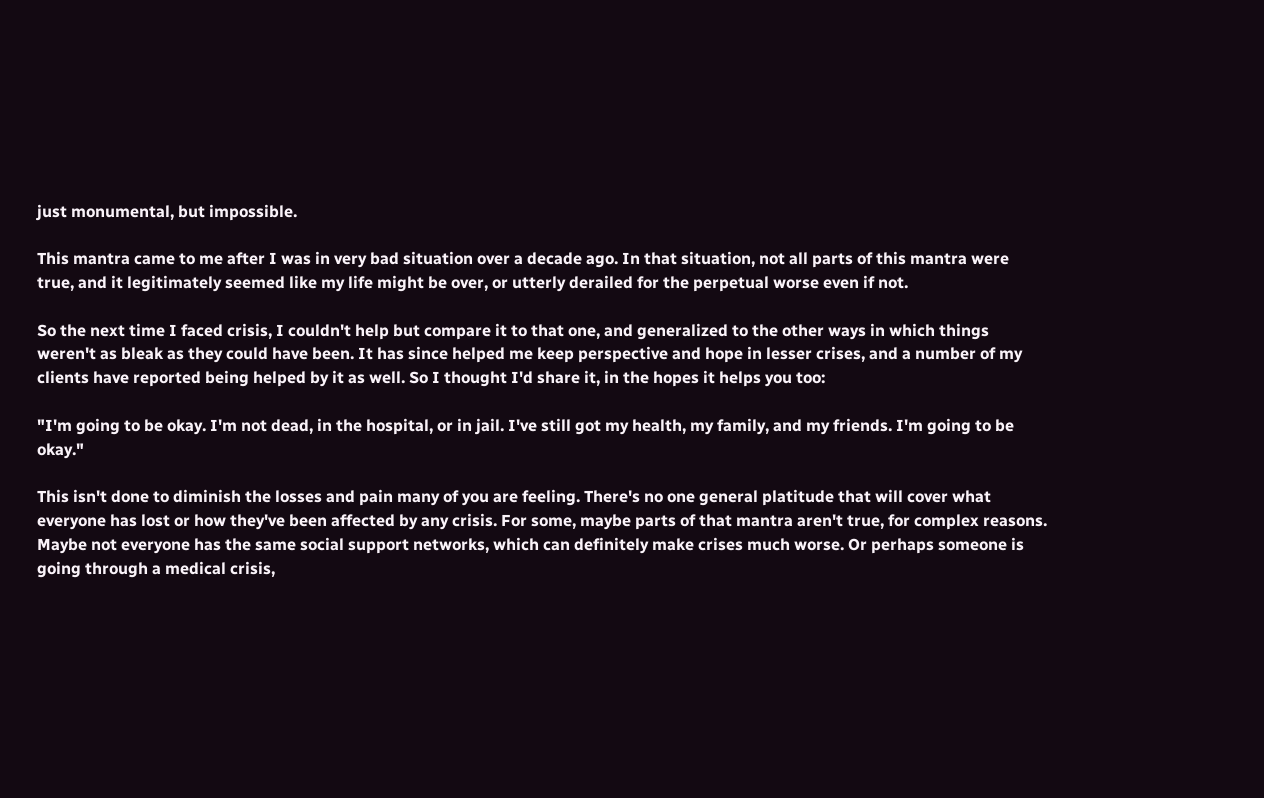just monumental, but impossible.

This mantra came to me after I was in very bad situation over a decade ago. In that situation, not all parts of this mantra were true, and it legitimately seemed like my life might be over, or utterly derailed for the perpetual worse even if not.

So the next time I faced crisis, I couldn't help but compare it to that one, and generalized to the other ways in which things weren't as bleak as they could have been. It has since helped me keep perspective and hope in lesser crises, and a number of my clients have reported being helped by it as well. So I thought I'd share it, in the hopes it helps you too:

"I'm going to be okay. I'm not dead, in the hospital, or in jail. I've still got my health, my family, and my friends. I'm going to be okay."

This isn't done to diminish the losses and pain many of you are feeling. There's no one general platitude that will cover what everyone has lost or how they've been affected by any crisis. For some, maybe parts of that mantra aren't true, for complex reasons. Maybe not everyone has the same social support networks, which can definitely make crises much worse. Or perhaps someone is going through a medical crisis,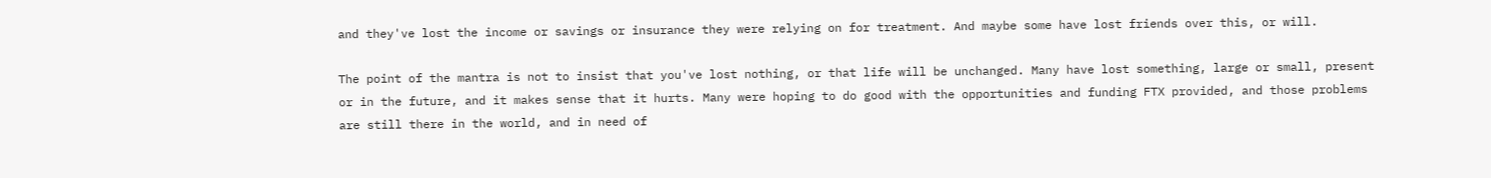and they've lost the income or savings or insurance they were relying on for treatment. And maybe some have lost friends over this, or will.

The point of the mantra is not to insist that you've lost nothing, or that life will be unchanged. Many have lost something, large or small, present or in the future, and it makes sense that it hurts. Many were hoping to do good with the opportunities and funding FTX provided, and those problems are still there in the world, and in need of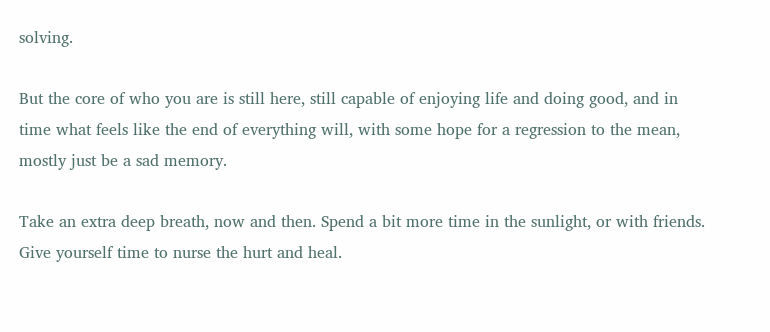solving.

But the core of who you are is still here, still capable of enjoying life and doing good, and in time what feels like the end of everything will, with some hope for a regression to the mean, mostly just be a sad memory.

Take an extra deep breath, now and then. Spend a bit more time in the sunlight, or with friends. Give yourself time to nurse the hurt and heal.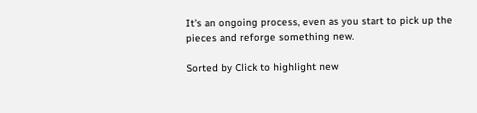It's an ongoing process, even as you start to pick up the pieces and reforge something new.

Sorted by Click to highlight new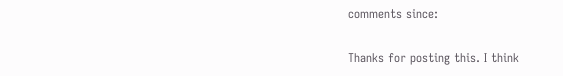comments since:

Thanks for posting this. I think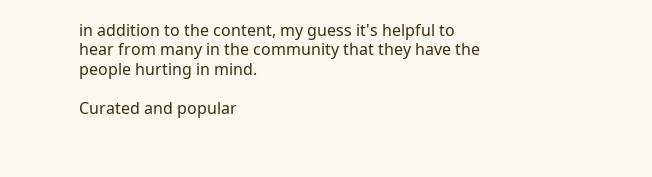in addition to the content, my guess it's helpful to hear from many in the community that they have the people hurting in mind.

Curated and popular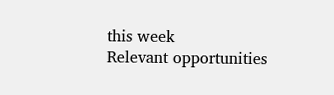this week
Relevant opportunities